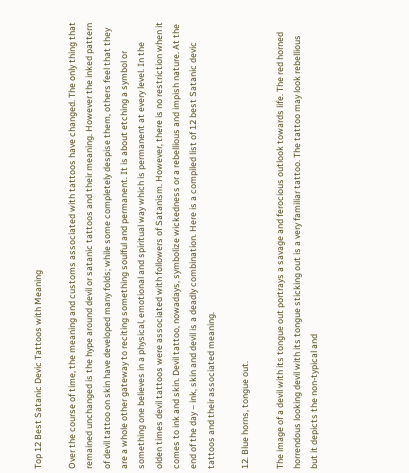Top 12 Best Satanic Devic Tattoos with Meaning

Over the course of time, the meaning and customs associated with tattoos have changed. The only thing that remained unchanged is the hype around devil or satanic tattoos and their meaning. However the inked pattern of devil tattoo on skin have developed many folds; while some completely despise them, others feel that they are a whole other gateway to reciting something soulful and permanent. It is about etching a symbol or something one believes in a physical, emotional and spiritual way which is permanent at every level. In the olden times devil tattoos were associated with followers of Satanism. However, there is no restriction when it comes to ink and skin. Devil tattoo, nowadays, symbolize wickedness or a rebellious and impish nature. At the end of the day – ink, skin and devil is a deadly combination. Here is a compiled list of 12 best Satanic devic tattoos and their associated meaning.

12. Blue horns, tongue out.

The image of a devil with its tongue out portrays a savage and ferocious outlook towards life. The red horned horrendous looking devil with its tongue sticking out is a very familiar tattoo. The tattoo may look rebellious but it depicts the non-typical and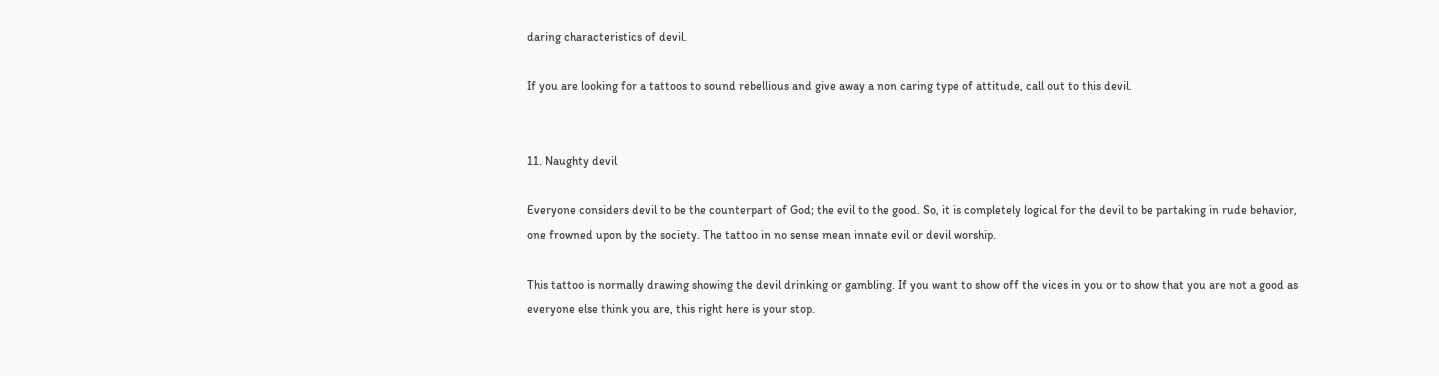daring characteristics of devil.

If you are looking for a tattoos to sound rebellious and give away a non caring type of attitude, call out to this devil.


11. Naughty devil

Everyone considers devil to be the counterpart of God; the evil to the good. So, it is completely logical for the devil to be partaking in rude behavior, one frowned upon by the society. The tattoo in no sense mean innate evil or devil worship.

This tattoo is normally drawing showing the devil drinking or gambling. If you want to show off the vices in you or to show that you are not a good as everyone else think you are, this right here is your stop.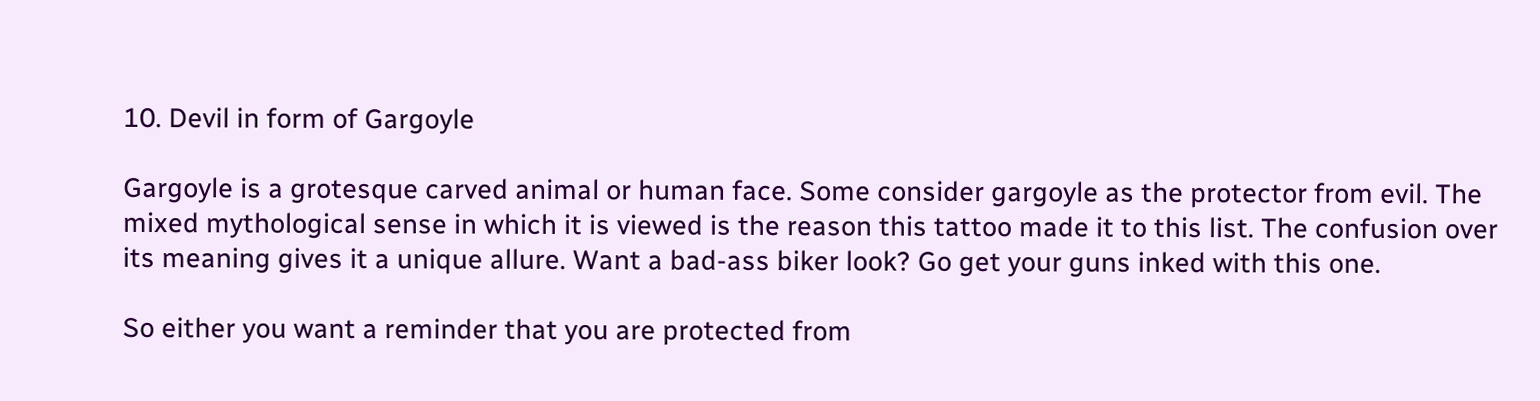10. Devil in form of Gargoyle

Gargoyle is a grotesque carved animal or human face. Some consider gargoyle as the protector from evil. The mixed mythological sense in which it is viewed is the reason this tattoo made it to this list. The confusion over its meaning gives it a unique allure. Want a bad-ass biker look? Go get your guns inked with this one.

So either you want a reminder that you are protected from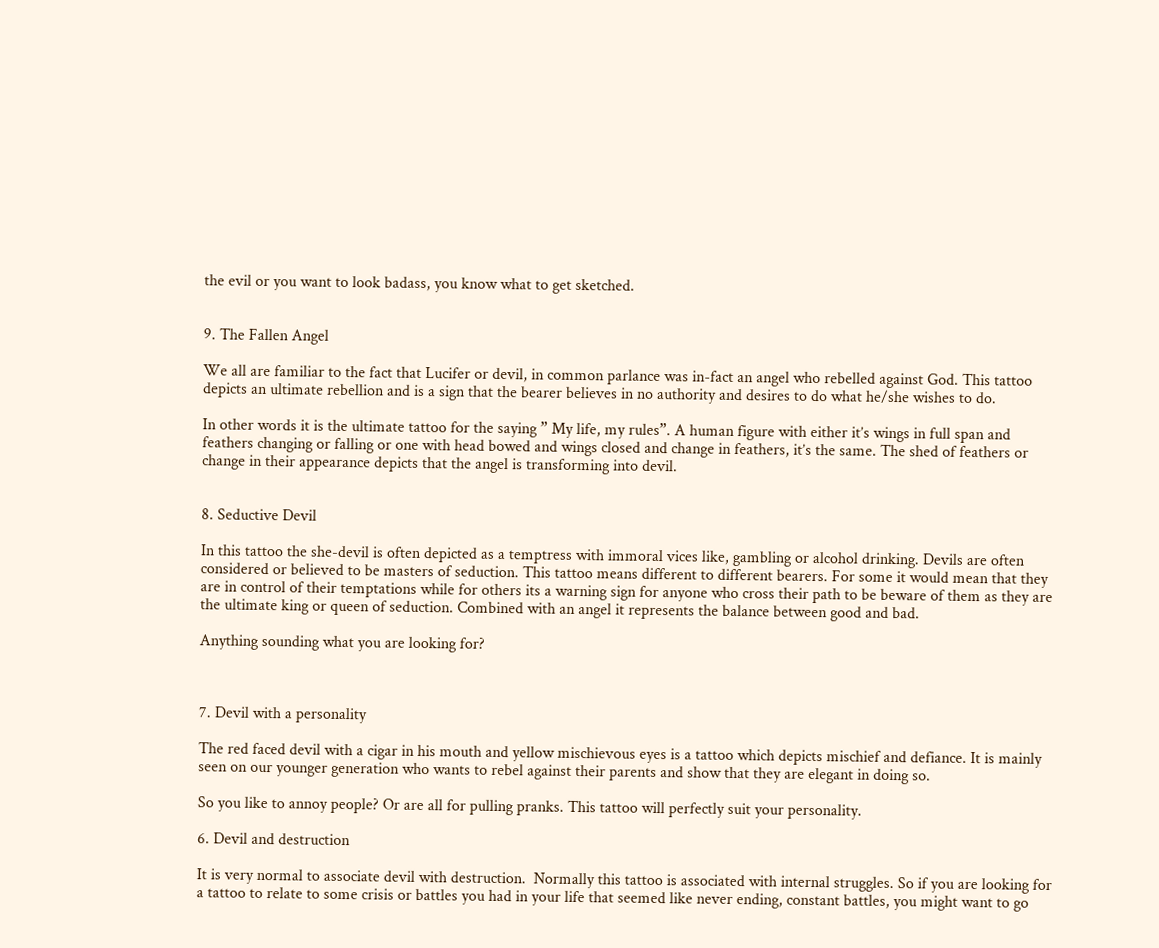the evil or you want to look badass, you know what to get sketched.


9. The Fallen Angel

We all are familiar to the fact that Lucifer or devil, in common parlance was in-fact an angel who rebelled against God. This tattoo depicts an ultimate rebellion and is a sign that the bearer believes in no authority and desires to do what he/she wishes to do.

In other words it is the ultimate tattoo for the saying ” My life, my rules”. A human figure with either it’s wings in full span and feathers changing or falling or one with head bowed and wings closed and change in feathers, it’s the same. The shed of feathers or change in their appearance depicts that the angel is transforming into devil.


8. Seductive Devil

In this tattoo the she-devil is often depicted as a temptress with immoral vices like, gambling or alcohol drinking. Devils are often considered or believed to be masters of seduction. This tattoo means different to different bearers. For some it would mean that they are in control of their temptations while for others its a warning sign for anyone who cross their path to be beware of them as they are the ultimate king or queen of seduction. Combined with an angel it represents the balance between good and bad.

Anything sounding what you are looking for?



7. Devil with a personality

The red faced devil with a cigar in his mouth and yellow mischievous eyes is a tattoo which depicts mischief and defiance. It is mainly seen on our younger generation who wants to rebel against their parents and show that they are elegant in doing so.

So you like to annoy people? Or are all for pulling pranks. This tattoo will perfectly suit your personality.

6. Devil and destruction

It is very normal to associate devil with destruction.  Normally this tattoo is associated with internal struggles. So if you are looking for a tattoo to relate to some crisis or battles you had in your life that seemed like never ending, constant battles, you might want to go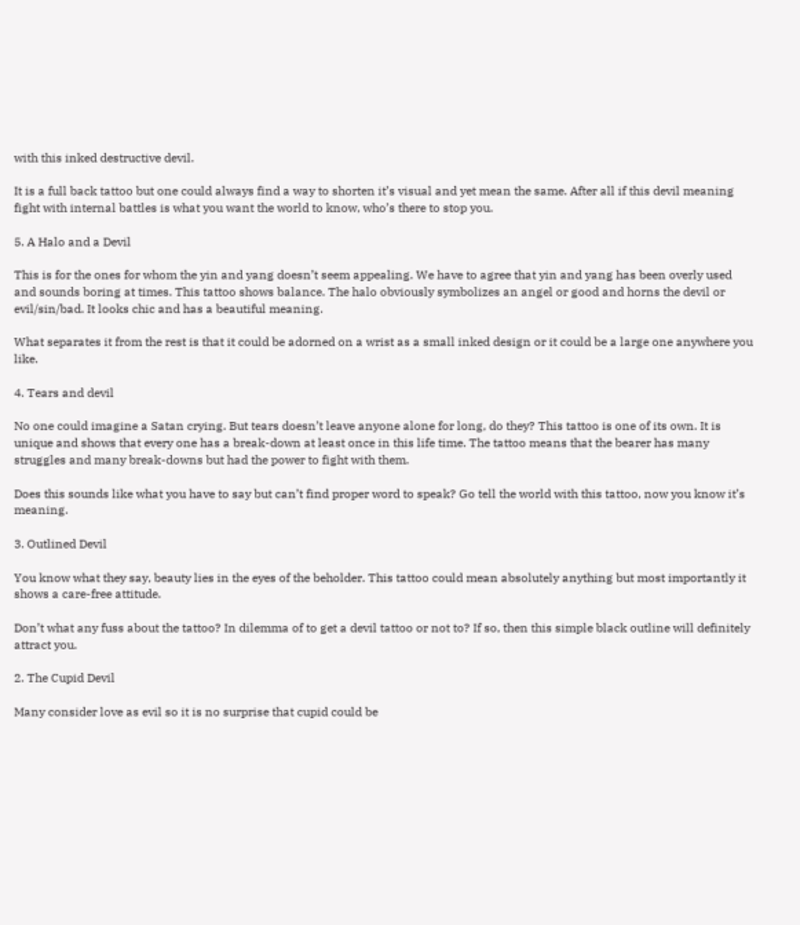with this inked destructive devil.

It is a full back tattoo but one could always find a way to shorten it’s visual and yet mean the same. After all if this devil meaning fight with internal battles is what you want the world to know, who’s there to stop you.

5. A Halo and a Devil

This is for the ones for whom the yin and yang doesn’t seem appealing. We have to agree that yin and yang has been overly used and sounds boring at times. This tattoo shows balance. The halo obviously symbolizes an angel or good and horns the devil or evil/sin/bad. It looks chic and has a beautiful meaning.

What separates it from the rest is that it could be adorned on a wrist as a small inked design or it could be a large one anywhere you like.

4. Tears and devil

No one could imagine a Satan crying. But tears doesn’t leave anyone alone for long, do they? This tattoo is one of its own. It is unique and shows that every one has a break-down at least once in this life time. The tattoo means that the bearer has many struggles and many break-downs but had the power to fight with them.

Does this sounds like what you have to say but can’t find proper word to speak? Go tell the world with this tattoo, now you know it’s meaning.

3. Outlined Devil

You know what they say, beauty lies in the eyes of the beholder. This tattoo could mean absolutely anything but most importantly it shows a care-free attitude.

Don’t what any fuss about the tattoo? In dilemma of to get a devil tattoo or not to? If so, then this simple black outline will definitely attract you.

2. The Cupid Devil

Many consider love as evil so it is no surprise that cupid could be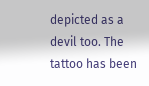depicted as a devil too. The tattoo has been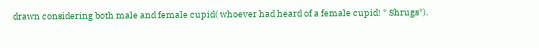drawn considering both male and female cupid( whoever had heard of a female cupid! * Shrugs*).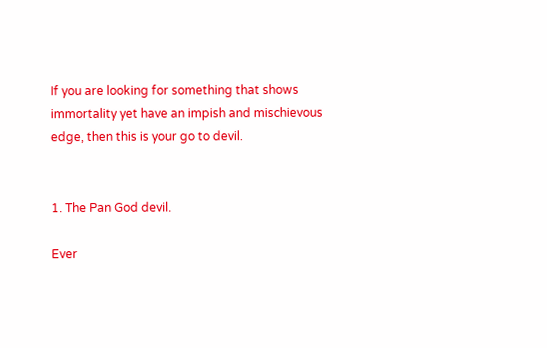If you are looking for something that shows immortality yet have an impish and mischievous edge, then this is your go to devil.


1. The Pan God devil.

Ever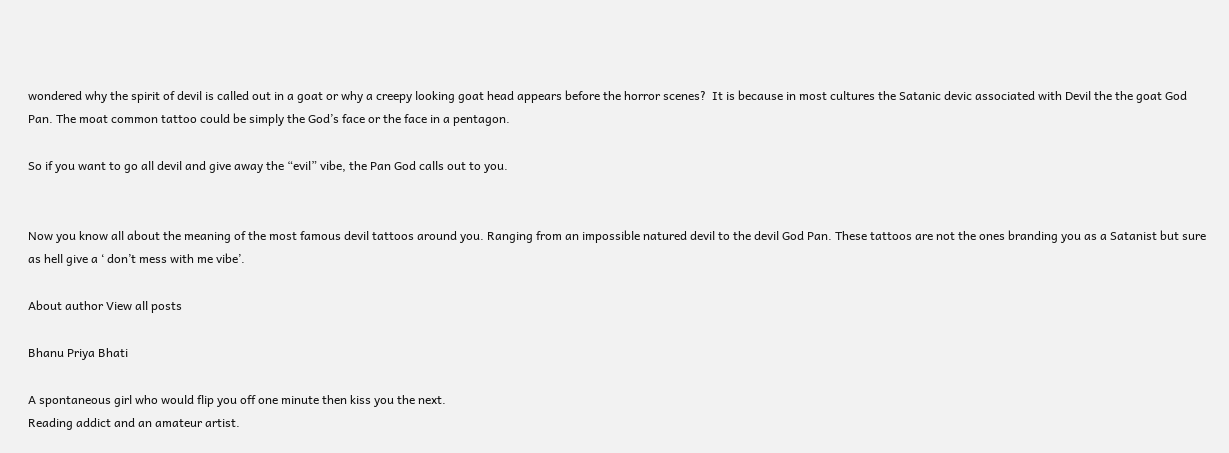wondered why the spirit of devil is called out in a goat or why a creepy looking goat head appears before the horror scenes?  It is because in most cultures the Satanic devic associated with Devil the the goat God Pan. The moat common tattoo could be simply the God’s face or the face in a pentagon.

So if you want to go all devil and give away the “evil” vibe, the Pan God calls out to you.


Now you know all about the meaning of the most famous devil tattoos around you. Ranging from an impossible natured devil to the devil God Pan. These tattoos are not the ones branding you as a Satanist but sure as hell give a ‘ don’t mess with me vibe’.

About author View all posts

Bhanu Priya Bhati

A spontaneous girl who would flip you off one minute then kiss you the next.
Reading addict and an amateur artist.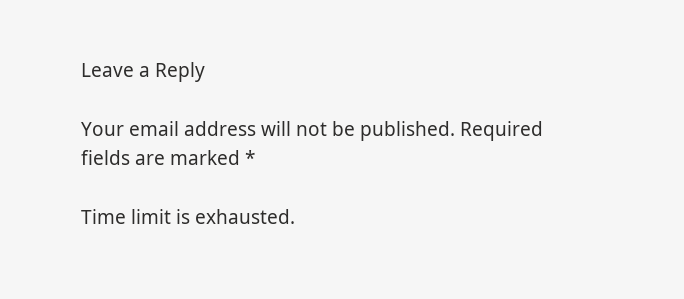Leave a Reply

Your email address will not be published. Required fields are marked *

Time limit is exhausted.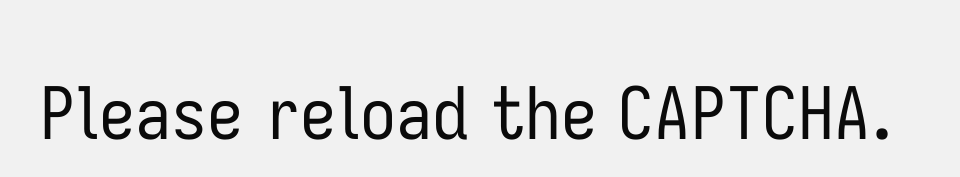Please reload the CAPTCHA.